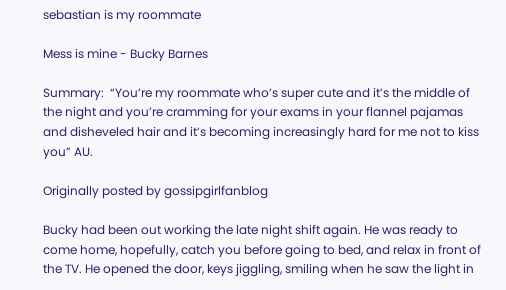sebastian is my roommate

Mess is mine - Bucky Barnes

Summary:  “You’re my roommate who’s super cute and it’s the middle of the night and you’re cramming for your exams in your flannel pajamas and disheveled hair and it’s becoming increasingly hard for me not to kiss you” AU.

Originally posted by gossipgirlfanblog

Bucky had been out working the late night shift again. He was ready to come home, hopefully, catch you before going to bed, and relax in front of the TV. He opened the door, keys jiggling, smiling when he saw the light in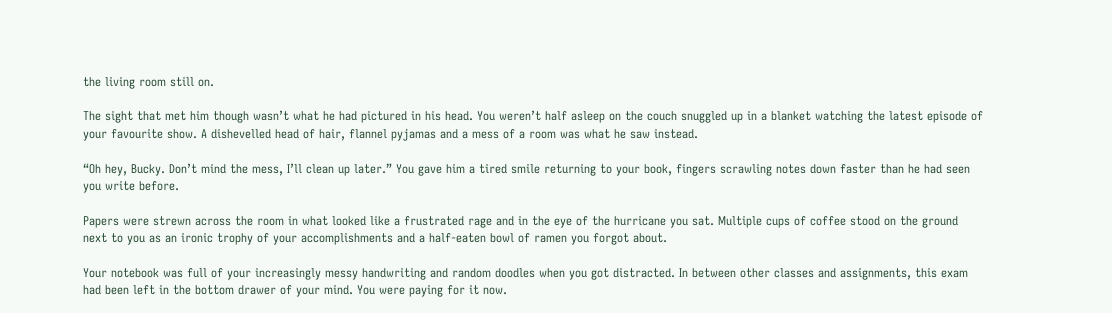the living room still on.

The sight that met him though wasn’t what he had pictured in his head. You weren’t half asleep on the couch snuggled up in a blanket watching the latest episode of your favourite show. A dishevelled head of hair, flannel pyjamas and a mess of a room was what he saw instead.

“Oh hey, Bucky. Don’t mind the mess, I’ll clean up later.” You gave him a tired smile returning to your book, fingers scrawling notes down faster than he had seen you write before.

Papers were strewn across the room in what looked like a frustrated rage and in the eye of the hurricane you sat. Multiple cups of coffee stood on the ground next to you as an ironic trophy of your accomplishments and a half-eaten bowl of ramen you forgot about.

Your notebook was full of your increasingly messy handwriting and random doodles when you got distracted. In between other classes and assignments, this exam had been left in the bottom drawer of your mind. You were paying for it now.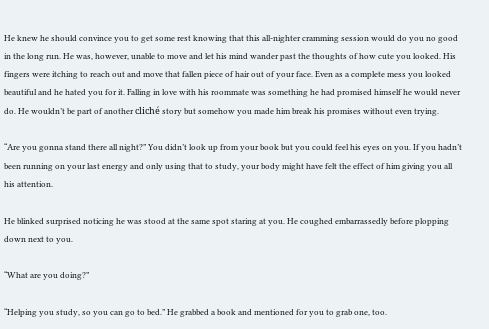He knew he should convince you to get some rest knowing that this all-nighter cramming session would do you no good in the long run. He was, however, unable to move and let his mind wander past the thoughts of how cute you looked. His fingers were itching to reach out and move that fallen piece of hair out of your face. Even as a complete mess you looked beautiful and he hated you for it. Falling in love with his roommate was something he had promised himself he would never do. He wouldn’t be part of another cliché story but somehow you made him break his promises without even trying.

“Are you gonna stand there all night?” You didn’t look up from your book but you could feel his eyes on you. If you hadn’t been running on your last energy and only using that to study, your body might have felt the effect of him giving you all his attention.

He blinked surprised noticing he was stood at the same spot staring at you. He coughed embarrassedly before plopping down next to you.

“What are you doing?”

“Helping you study, so you can go to bed.” He grabbed a book and mentioned for you to grab one, too.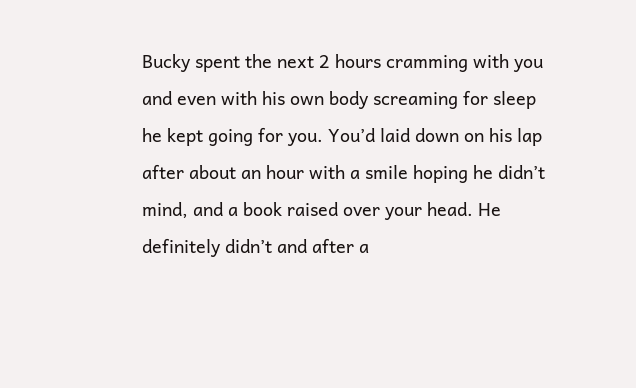Bucky spent the next 2 hours cramming with you and even with his own body screaming for sleep he kept going for you. You’d laid down on his lap after about an hour with a smile hoping he didn’t mind, and a book raised over your head. He definitely didn’t and after a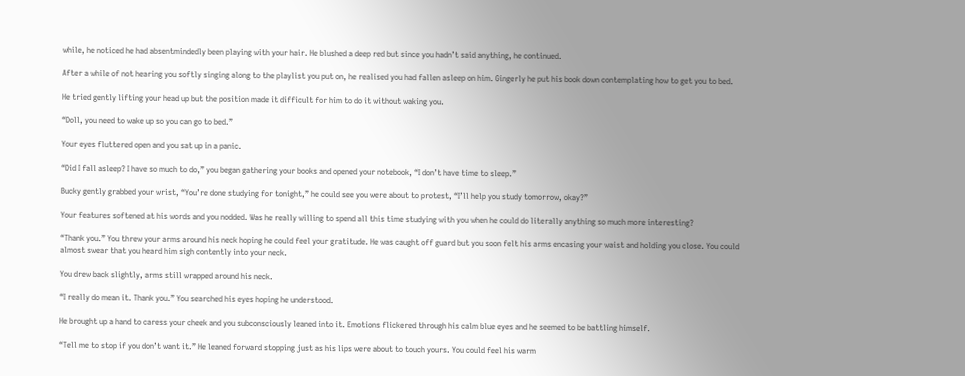while, he noticed he had absentmindedly been playing with your hair. He blushed a deep red but since you hadn’t said anything, he continued.

After a while of not hearing you softly singing along to the playlist you put on, he realised you had fallen asleep on him. Gingerly he put his book down contemplating how to get you to bed.

He tried gently lifting your head up but the position made it difficult for him to do it without waking you.

“Doll, you need to wake up so you can go to bed.”

Your eyes fluttered open and you sat up in a panic.

“Did I fall asleep? I have so much to do,” you began gathering your books and opened your notebook, “I don’t have time to sleep.”

Bucky gently grabbed your wrist, “You’re done studying for tonight,” he could see you were about to protest, “I’ll help you study tomorrow, okay?”

Your features softened at his words and you nodded. Was he really willing to spend all this time studying with you when he could do literally anything so much more interesting?

“Thank you.” You threw your arms around his neck hoping he could feel your gratitude. He was caught off guard but you soon felt his arms encasing your waist and holding you close. You could almost swear that you heard him sigh contently into your neck.

You drew back slightly, arms still wrapped around his neck.

“I really do mean it. Thank you.” You searched his eyes hoping he understood.

He brought up a hand to caress your cheek and you subconsciously leaned into it. Emotions flickered through his calm blue eyes and he seemed to be battling himself.

“Tell me to stop if you don’t want it.” He leaned forward stopping just as his lips were about to touch yours. You could feel his warm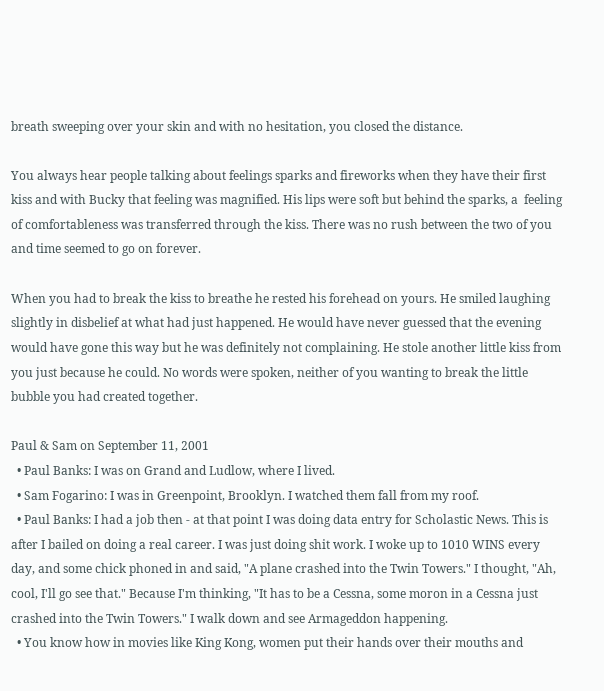breath sweeping over your skin and with no hesitation, you closed the distance.

You always hear people talking about feelings sparks and fireworks when they have their first kiss and with Bucky that feeling was magnified. His lips were soft but behind the sparks, a  feeling of comfortableness was transferred through the kiss. There was no rush between the two of you and time seemed to go on forever.

When you had to break the kiss to breathe he rested his forehead on yours. He smiled laughing slightly in disbelief at what had just happened. He would have never guessed that the evening would have gone this way but he was definitely not complaining. He stole another little kiss from you just because he could. No words were spoken, neither of you wanting to break the little bubble you had created together.

Paul & Sam on September 11, 2001
  • Paul Banks: I was on Grand and Ludlow, where I lived.
  • Sam Fogarino: I was in Greenpoint, Brooklyn. I watched them fall from my roof.
  • Paul Banks: I had a job then - at that point I was doing data entry for Scholastic News. This is after I bailed on doing a real career. I was just doing shit work. I woke up to 1010 WINS every day, and some chick phoned in and said, "A plane crashed into the Twin Towers." I thought, "Ah, cool, I'll go see that." Because I'm thinking, "It has to be a Cessna, some moron in a Cessna just crashed into the Twin Towers." I walk down and see Armageddon happening.
  • You know how in movies like King Kong, women put their hands over their mouths and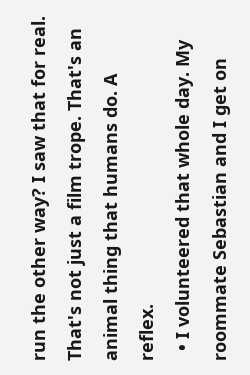run the other way? I saw that for real. That's not just a film trope. That's an animal thing that humans do. A reflex.
  • I volunteered that whole day. My roommate Sebastian and I get on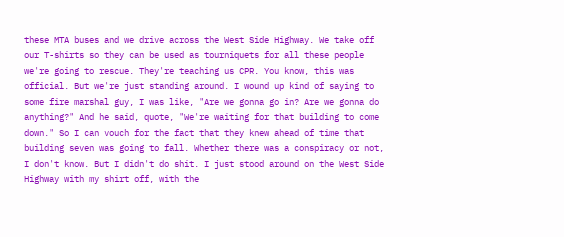these MTA buses and we drive across the West Side Highway. We take off our T-shirts so they can be used as tourniquets for all these people we're going to rescue. They're teaching us CPR. You know, this was official. But we're just standing around. I wound up kind of saying to some fire marshal guy, I was like, "Are we gonna go in? Are we gonna do anything?" And he said, quote, "We're waiting for that building to come down." So I can vouch for the fact that they knew ahead of time that building seven was going to fall. Whether there was a conspiracy or not, I don't know. But I didn't do shit. I just stood around on the West Side Highway with my shirt off, with the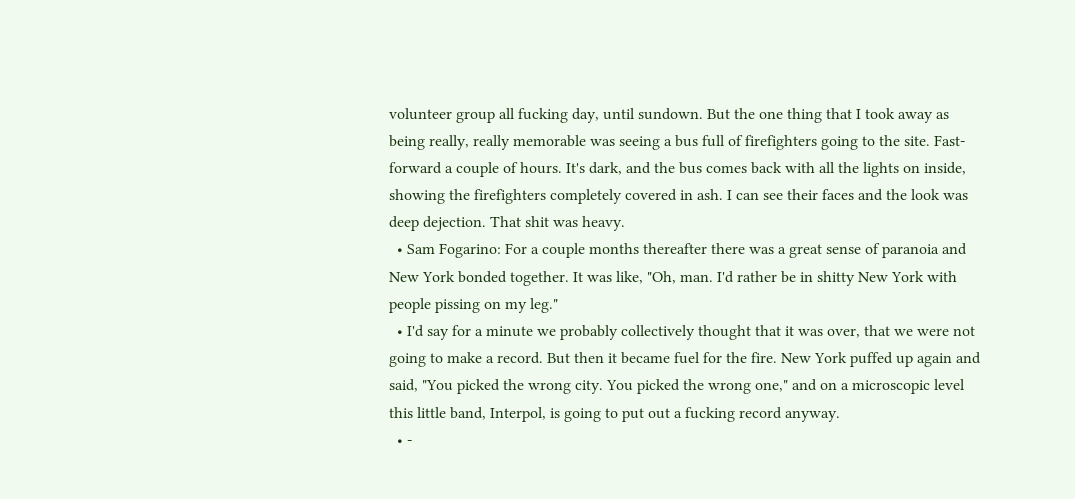volunteer group all fucking day, until sundown. But the one thing that I took away as being really, really memorable was seeing a bus full of firefighters going to the site. Fast-forward a couple of hours. It's dark, and the bus comes back with all the lights on inside, showing the firefighters completely covered in ash. I can see their faces and the look was deep dejection. That shit was heavy.
  • Sam Fogarino: For a couple months thereafter there was a great sense of paranoia and New York bonded together. It was like, "Oh, man. I'd rather be in shitty New York with people pissing on my leg."
  • I'd say for a minute we probably collectively thought that it was over, that we were not going to make a record. But then it became fuel for the fire. New York puffed up again and said, "You picked the wrong city. You picked the wrong one," and on a microscopic level this little band, Interpol, is going to put out a fucking record anyway.
  • -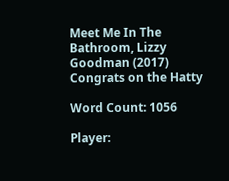Meet Me In The Bathroom, Lizzy Goodman (2017)
Congrats on the Hatty

Word Count: 1056

Player: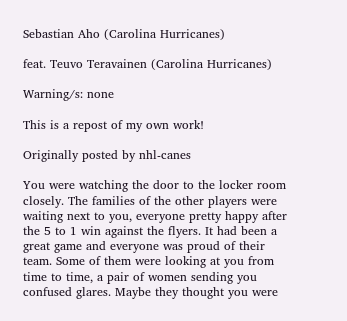Sebastian Aho (Carolina Hurricanes)

feat. Teuvo Teravainen (Carolina Hurricanes)

Warning/s: none

This is a repost of my own work!

Originally posted by nhl-canes

You were watching the door to the locker room closely. The families of the other players were waiting next to you, everyone pretty happy after the 5 to 1 win against the flyers. It had been a great game and everyone was proud of their team. Some of them were looking at you from time to time, a pair of women sending you confused glares. Maybe they thought you were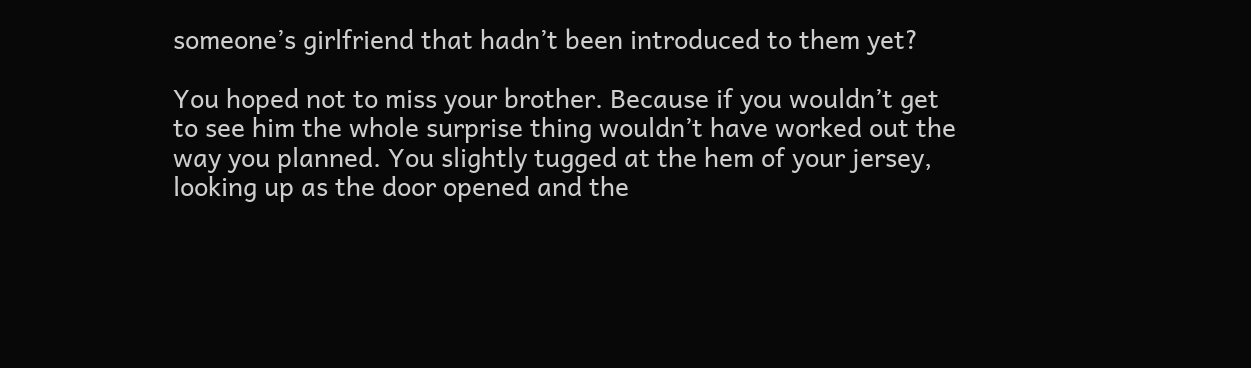someone’s girlfriend that hadn’t been introduced to them yet?

You hoped not to miss your brother. Because if you wouldn’t get to see him the whole surprise thing wouldn’t have worked out the way you planned. You slightly tugged at the hem of your jersey, looking up as the door opened and the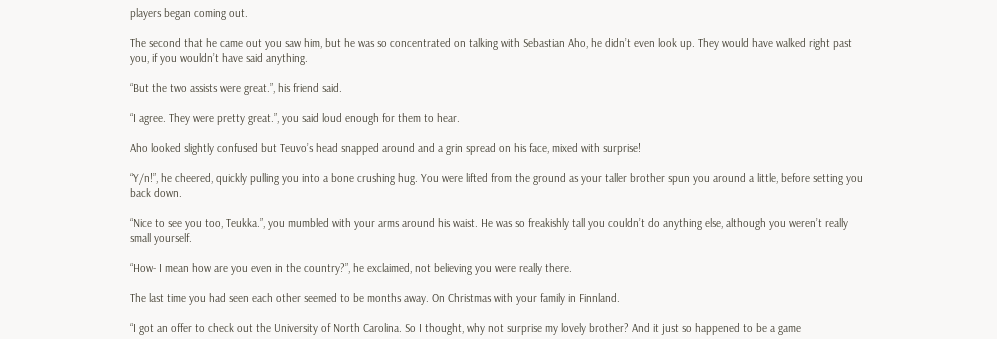players began coming out.

The second that he came out you saw him, but he was so concentrated on talking with Sebastian Aho, he didn’t even look up. They would have walked right past you, if you wouldn’t have said anything.

“But the two assists were great.”, his friend said.

“I agree. They were pretty great.”, you said loud enough for them to hear.

Aho looked slightly confused but Teuvo’s head snapped around and a grin spread on his face, mixed with surprise!

“Y/n!”, he cheered, quickly pulling you into a bone crushing hug. You were lifted from the ground as your taller brother spun you around a little, before setting you back down.

“Nice to see you too, Teukka.”, you mumbled with your arms around his waist. He was so freakishly tall you couldn’t do anything else, although you weren’t really small yourself.

“How- I mean how are you even in the country?”, he exclaimed, not believing you were really there.

The last time you had seen each other seemed to be months away. On Christmas with your family in Finnland.

“I got an offer to check out the University of North Carolina. So I thought, why not surprise my lovely brother? And it just so happened to be a game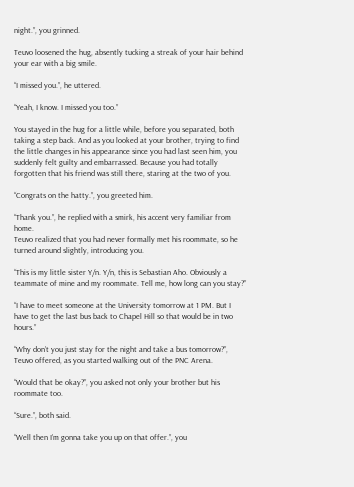night.”, you grinned.

Teuvo loosened the hug, absently tucking a streak of your hair behind your ear with a big smile.

“I missed you.”, he uttered.

“Yeah, I know. I missed you too.”

You stayed in the hug for a little while, before you separated, both taking a step back. And as you looked at your brother, trying to find the little changes in his appearance since you had last seen him, you suddenly felt guilty and embarrassed. Because you had totally forgotten that his friend was still there, staring at the two of you.

“Congrats on the hatty.”, you greeted him.

“Thank you.”, he replied with a smirk, his accent very familiar from home.
Teuvo realized that you had never formally met his roommate, so he turned around slightly, introducing you.

“This is my little sister Y/n. Y/n, this is Sebastian Aho. Obviously a teammate of mine and my roommate. Tell me, how long can you stay?”

“I have to meet someone at the University tomorrow at 1 PM. But I have to get the last bus back to Chapel Hill so that would be in two hours.”

“Why don’t you just stay for the night and take a bus tomorrow?”, Teuvo offered, as you started walking out of the PNC Arena.

“Would that be okay?”, you asked not only your brother but his roommate too.

“Sure.”, both said.

“Well then I’m gonna take you up on that offer.”, you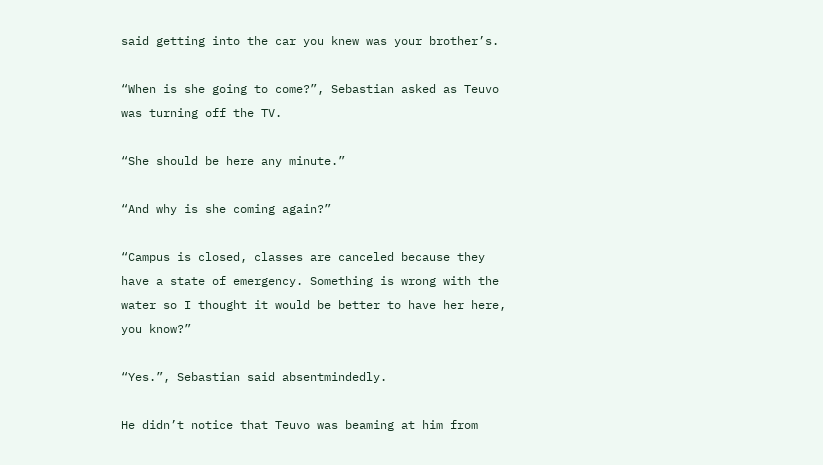said getting into the car you knew was your brother’s.

“When is she going to come?”, Sebastian asked as Teuvo was turning off the TV.

“She should be here any minute.”

“And why is she coming again?”

“Campus is closed, classes are canceled because they have a state of emergency. Something is wrong with the water so I thought it would be better to have her here, you know?”

“Yes.”, Sebastian said absentmindedly.

He didn’t notice that Teuvo was beaming at him from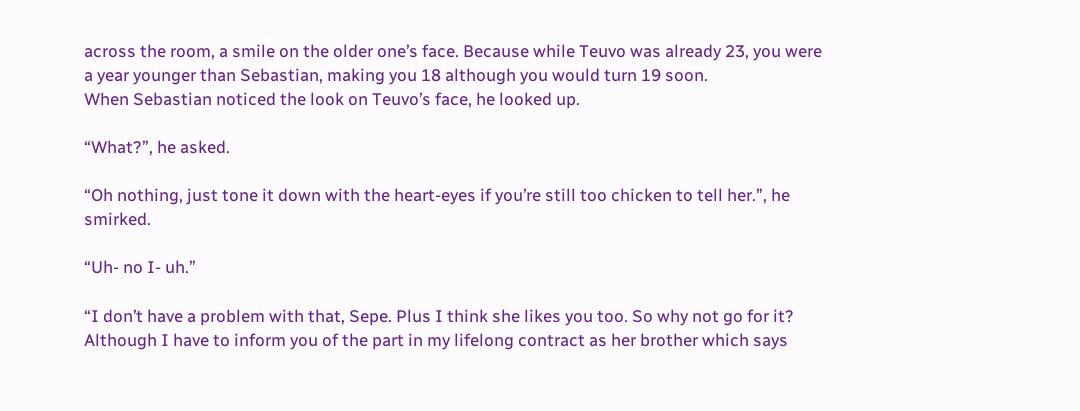across the room, a smile on the older one’s face. Because while Teuvo was already 23, you were a year younger than Sebastian, making you 18 although you would turn 19 soon.
When Sebastian noticed the look on Teuvo’s face, he looked up.

“What?”, he asked.

“Oh nothing, just tone it down with the heart-eyes if you’re still too chicken to tell her.”, he smirked.

“Uh- no I- uh.”

“I don’t have a problem with that, Sepe. Plus I think she likes you too. So why not go for it? Although I have to inform you of the part in my lifelong contract as her brother which says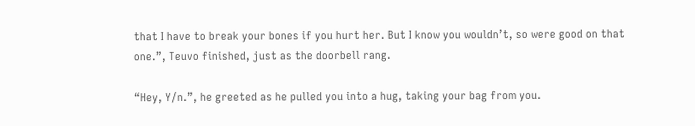that I have to break your bones if you hurt her. But I know you wouldn’t, so were good on that one.”, Teuvo finished, just as the doorbell rang.

“Hey, Y/n.”, he greeted as he pulled you into a hug, taking your bag from you.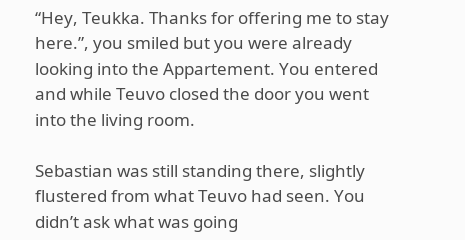“Hey, Teukka. Thanks for offering me to stay here.”, you smiled but you were already looking into the Appartement. You entered and while Teuvo closed the door you went into the living room.

Sebastian was still standing there, slightly flustered from what Teuvo had seen. You didn’t ask what was going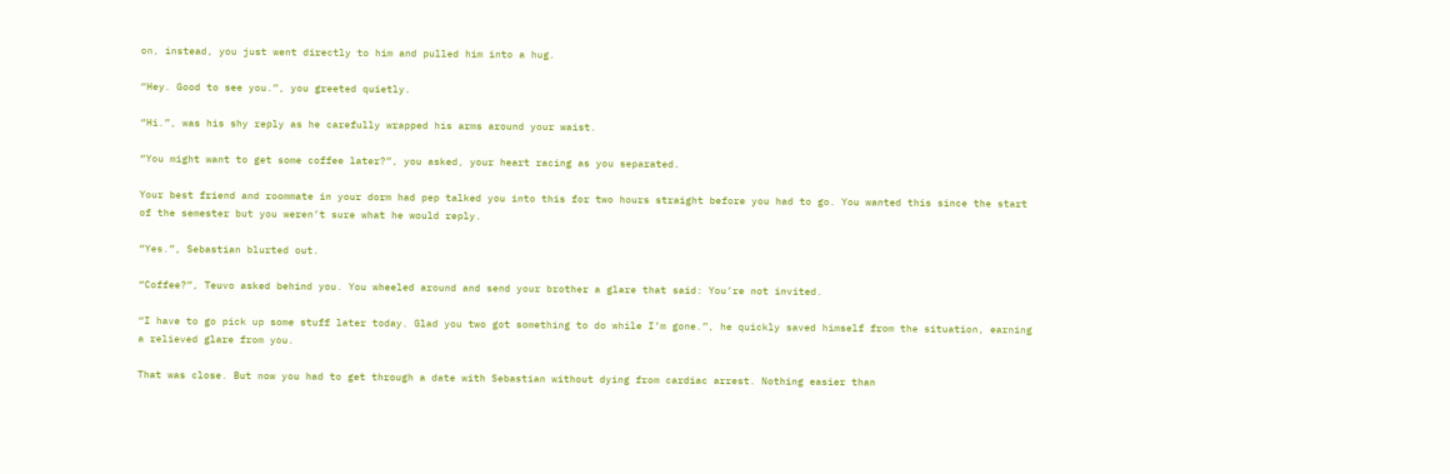on, instead, you just went directly to him and pulled him into a hug.

“Hey. Good to see you.”, you greeted quietly.

“Hi.”, was his shy reply as he carefully wrapped his arms around your waist.

“You might want to get some coffee later?”, you asked, your heart racing as you separated.

Your best friend and roommate in your dorm had pep talked you into this for two hours straight before you had to go. You wanted this since the start of the semester but you weren’t sure what he would reply.

“Yes.”, Sebastian blurted out.

“Coffee?”, Teuvo asked behind you. You wheeled around and send your brother a glare that said: You’re not invited.

“I have to go pick up some stuff later today. Glad you two got something to do while I’m gone.”, he quickly saved himself from the situation, earning a relieved glare from you.

That was close. But now you had to get through a date with Sebastian without dying from cardiac arrest. Nothing easier than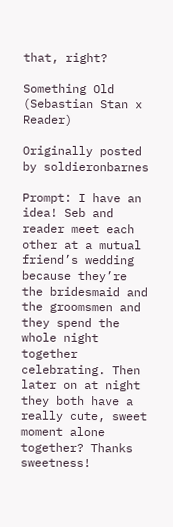that, right?

Something Old (Sebastian Stan x Reader)

Originally posted by soldieronbarnes

Prompt: I have an idea! Seb and reader meet each other at a mutual friend’s wedding because they’re the bridesmaid and the groomsmen and they spend the whole night together celebrating. Then later on at night they both have a really cute, sweet moment alone together? Thanks sweetness!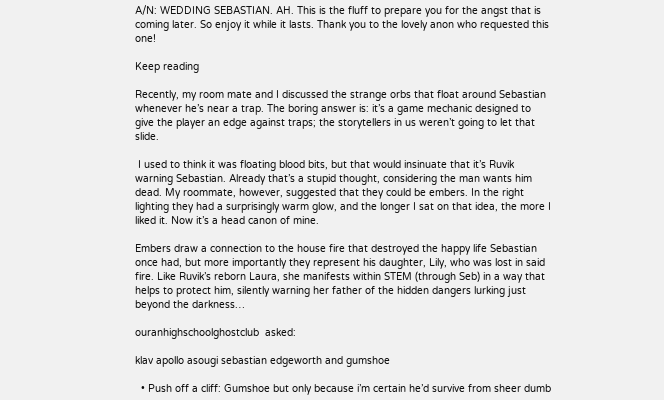A/N: WEDDING SEBASTIAN. AH. This is the fluff to prepare you for the angst that is coming later. So enjoy it while it lasts. Thank you to the lovely anon who requested this one!

Keep reading

Recently, my room mate and I discussed the strange orbs that float around Sebastian whenever he’s near a trap. The boring answer is: it’s a game mechanic designed to give the player an edge against traps; the storytellers in us weren’t going to let that slide.

 I used to think it was floating blood bits, but that would insinuate that it’s Ruvik warning Sebastian. Already that’s a stupid thought, considering the man wants him dead. My roommate, however, suggested that they could be embers. In the right lighting they had a surprisingly warm glow, and the longer I sat on that idea, the more I liked it. Now it’s a head canon of mine.

Embers draw a connection to the house fire that destroyed the happy life Sebastian once had, but more importantly they represent his daughter, Lily, who was lost in said fire. Like Ruvik’s reborn Laura, she manifests within STEM (through Seb) in a way that helps to protect him, silently warning her father of the hidden dangers lurking just beyond the darkness…

ouranhighschoolghostclub  asked:

klav apollo asougi sebastian edgeworth and gumshoe

  • Push off a cliff: Gumshoe but only because i’m certain he’d survive from sheer dumb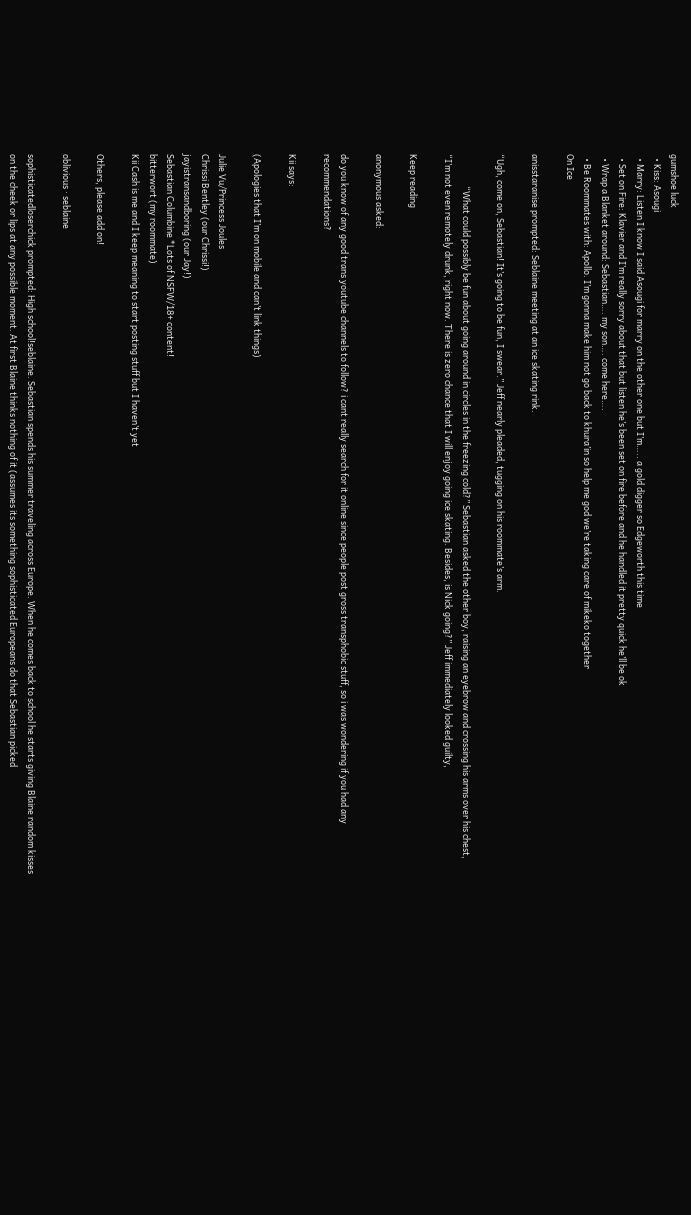gumshoe luck
  • Kiss: Asougi
  • Marry: Listen I know I said Asougi for marry on the other one but I’m….. a gold digger so Edgeworth this time
  • Set on Fire: Klavier and I’m really sorry about that but listen he’s been set on fire before and he handled it pretty quick he’ll be ok
  • Wrap a Blanket around: Sebastian…. my son…. come here….
  • Be Roommates with: Apollo. I’m gonna make him not go back to khura’in so help me god we’re taking care of mikeko together
On Ice

anisstaranise prompted: Seblaine meeting at an ice skating rink.

“Ugh, come on, Sebastian! It’s going to be fun, I swear.” Jeff nearly pleaded, tugging on his roommate’s arm.

                “What could possibly be fun about going around in circles in the freezing cold?” Sebastian asked the other boy, raising an eyebrow and crossing his arms over his chest, “I’m not even remotely drunk, right now. There is zero chance that I will enjoy going ice skating. Besides, is Nick going?” Jeff immediately looked guilty,

Keep reading

anonymous asked:

do you know of any good trans youtube channels to follow? i cant really search for it online since people post gross transphobic stuff, so i was wondering if you had any recommendations?

Kii says:

(Apologies that I’m on mobile and can’t link things)

Julie Vu/Princess Joules
Chrissi Bentley (our Chrissi!)
jayistransandboring (our Jay!)
Sebastian Columbine *Lots of NSFW/18+ content!
bitterwort (my roommate)
Kii Cash is me and I keep meaning to start posting stuff but I haven’t yet

Others, please add on!

oblivious · seblaine

sophisticatedloserchick prompted: High school!seblaine. Sebastian spends his summer traveling across Europe. When he comes back to school he starts giving Blaine random kisses on the cheek or lips at any possible moment. At first Blaine thinks nothing of it (assumes its something sophisticated Europeans do that Sebastian picked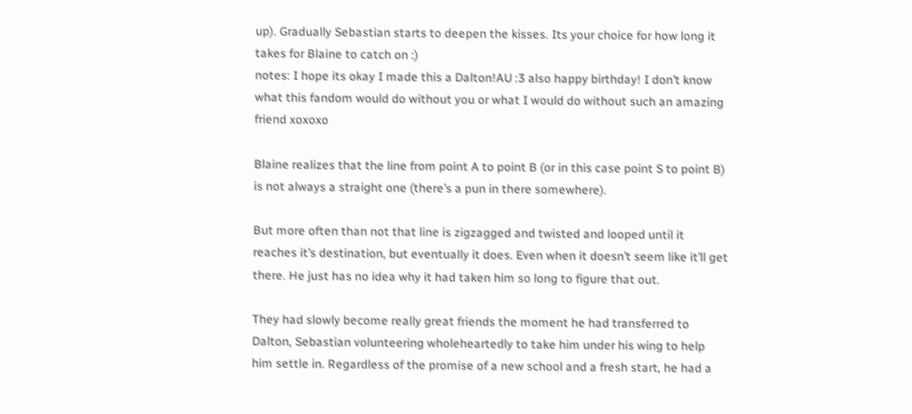up). Gradually Sebastian starts to deepen the kisses. Its your choice for how long it takes for Blaine to catch on :)
notes: I hope its okay I made this a Dalton!AU :3 also happy birthday! I don’t know what this fandom would do without you or what I would do without such an amazing friend xoxoxo

Blaine realizes that the line from point A to point B (or in this case point S to point B) is not always a straight one (there’s a pun in there somewhere).

But more often than not that line is zigzagged and twisted and looped until it reaches it’s destination, but eventually it does. Even when it doesn’t seem like it’ll get there. He just has no idea why it had taken him so long to figure that out.

They had slowly become really great friends the moment he had transferred to Dalton, Sebastian volunteering wholeheartedly to take him under his wing to help him settle in. Regardless of the promise of a new school and a fresh start, he had a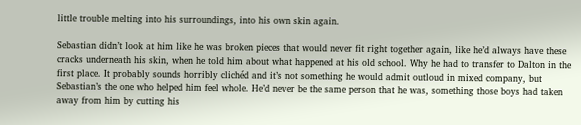little trouble melting into his surroundings, into his own skin again.

Sebastian didn’t look at him like he was broken pieces that would never fit right together again, like he’d always have these cracks underneath his skin, when he told him about what happened at his old school. Why he had to transfer to Dalton in the first place. It probably sounds horribly clichéd and it’s not something he would admit outloud in mixed company, but Sebastian’s the one who helped him feel whole. He’d never be the same person that he was, something those boys had taken away from him by cutting his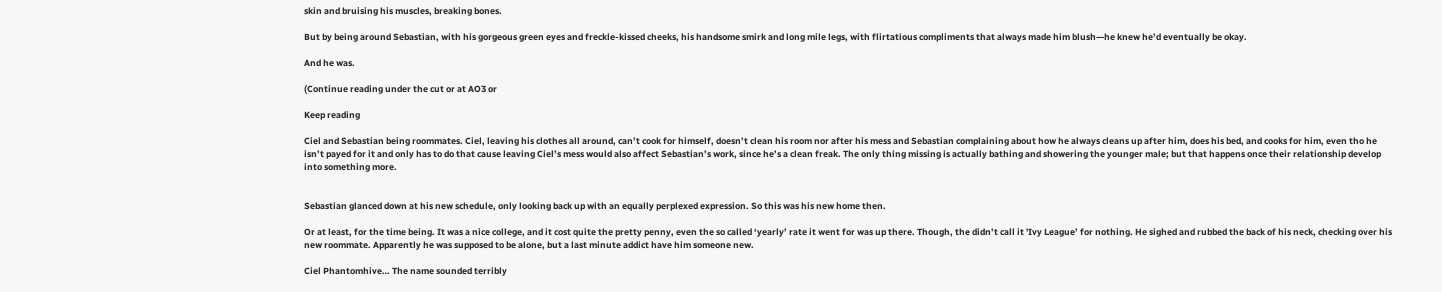skin and bruising his muscles, breaking bones.

But by being around Sebastian, with his gorgeous green eyes and freckle-kissed cheeks, his handsome smirk and long mile legs, with flirtatious compliments that always made him blush—he knew he’d eventually be okay.

And he was.

(Continue reading under the cut or at AO3 or

Keep reading

Ciel and Sebastian being roommates. Ciel, leaving his clothes all around, can’t cook for himself, doesn’t clean his room nor after his mess and Sebastian complaining about how he always cleans up after him, does his bed, and cooks for him, even tho he isn’t payed for it and only has to do that cause leaving Ciel’s mess would also affect Sebastian’s work, since he’s a clean freak. The only thing missing is actually bathing and showering the younger male; but that happens once their relationship develop into something more.


Sebastian glanced down at his new schedule, only looking back up with an equally perplexed expression. So this was his new home then.

Or at least, for the time being. It was a nice college, and it cost quite the pretty penny, even the so called ‘yearly’ rate it went for was up there. Though, the didn’t call it 'Ivy League’ for nothing. He sighed and rubbed the back of his neck, checking over his new roommate. Apparently he was supposed to be alone, but a last minute addict have him someone new.

Ciel Phantomhive… The name sounded terribly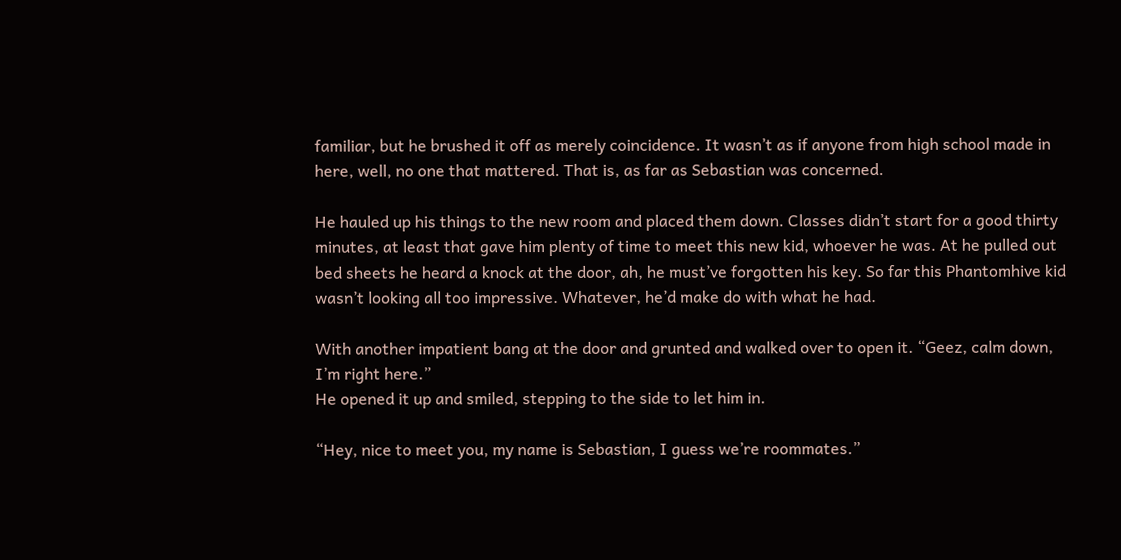familiar, but he brushed it off as merely coincidence. It wasn’t as if anyone from high school made in here, well, no one that mattered. That is, as far as Sebastian was concerned.

He hauled up his things to the new room and placed them down. Classes didn’t start for a good thirty minutes, at least that gave him plenty of time to meet this new kid, whoever he was. At he pulled out bed sheets he heard a knock at the door, ah, he must’ve forgotten his key. So far this Phantomhive kid wasn’t looking all too impressive. Whatever, he’d make do with what he had.

With another impatient bang at the door and grunted and walked over to open it. “Geez, calm down, I’m right here.”
He opened it up and smiled, stepping to the side to let him in.

“Hey, nice to meet you, my name is Sebastian, I guess we’re roommates.”